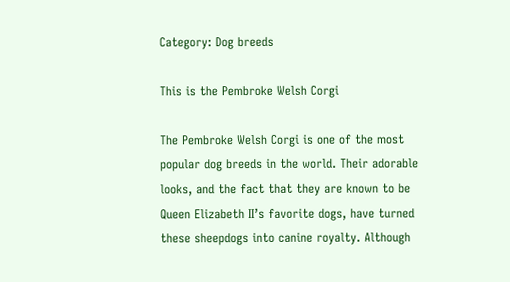Category: Dog breeds

This is the Pembroke Welsh Corgi

The Pembroke Welsh Corgi is one of the most popular dog breeds in the world. Their adorable looks, and the fact that they are known to be Queen Elizabeth II’s favorite dogs, have turned these sheepdogs into canine royalty. Although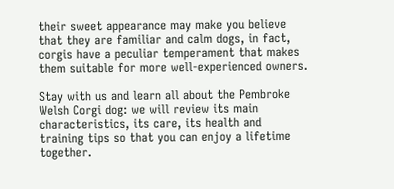their sweet appearance may make you believe that they are familiar and calm dogs, in fact, corgis have a peculiar temperament that makes them suitable for more well-experienced owners.

Stay with us and learn all about the Pembroke Welsh Corgi dog: we will review its main characteristics, its care, its health and training tips so that you can enjoy a lifetime together.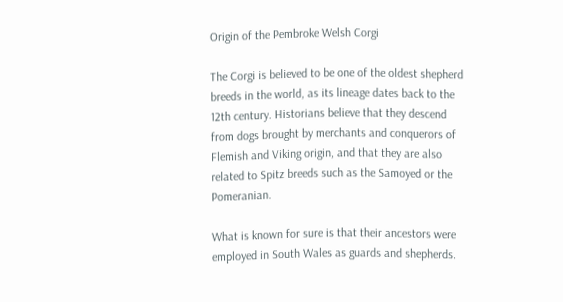Origin of the Pembroke Welsh Corgi

The Corgi is believed to be one of the oldest shepherd breeds in the world, as its lineage dates back to the 12th century. Historians believe that they descend from dogs brought by merchants and conquerors of Flemish and Viking origin, and that they are also related to Spitz breeds such as the Samoyed or the Pomeranian.

What is known for sure is that their ancestors were employed in South Wales as guards and shepherds.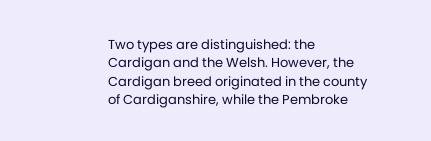Two types are distinguished: the Cardigan and the Welsh. However, the Cardigan breed originated in the county of Cardiganshire, while the Pembroke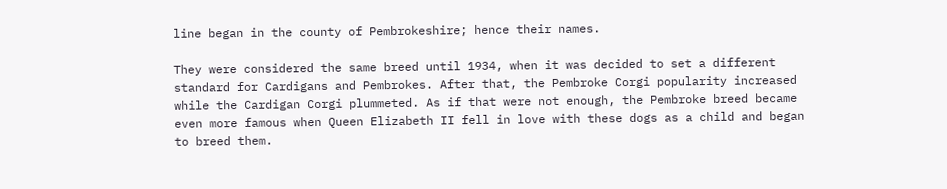line began in the county of Pembrokeshire; hence their names.

They were considered the same breed until 1934, when it was decided to set a different standard for Cardigans and Pembrokes. After that, the Pembroke Corgi popularity increased while the Cardigan Corgi plummeted. As if that were not enough, the Pembroke breed became even more famous when Queen Elizabeth II fell in love with these dogs as a child and began to breed them.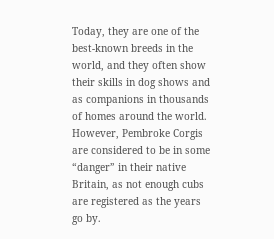Today, they are one of the best-known breeds in the world, and they often show their skills in dog shows and as companions in thousands of homes around the world. However, Pembroke Corgis are considered to be in some “danger” in their native Britain, as not enough cubs are registered as the years go by.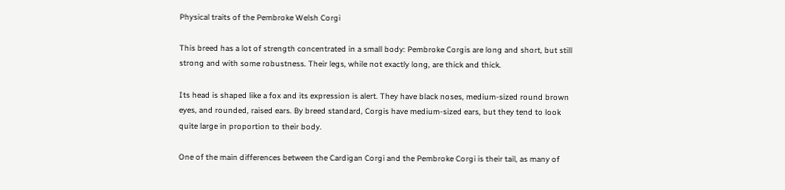Physical traits of the Pembroke Welsh Corgi

This breed has a lot of strength concentrated in a small body: Pembroke Corgis are long and short, but still strong and with some robustness. Their legs, while not exactly long, are thick and thick.

Its head is shaped like a fox and its expression is alert. They have black noses, medium-sized round brown eyes, and rounded, raised ears. By breed standard, Corgis have medium-sized ears, but they tend to look quite large in proportion to their body.

One of the main differences between the Cardigan Corgi and the Pembroke Corgi is their tail, as many of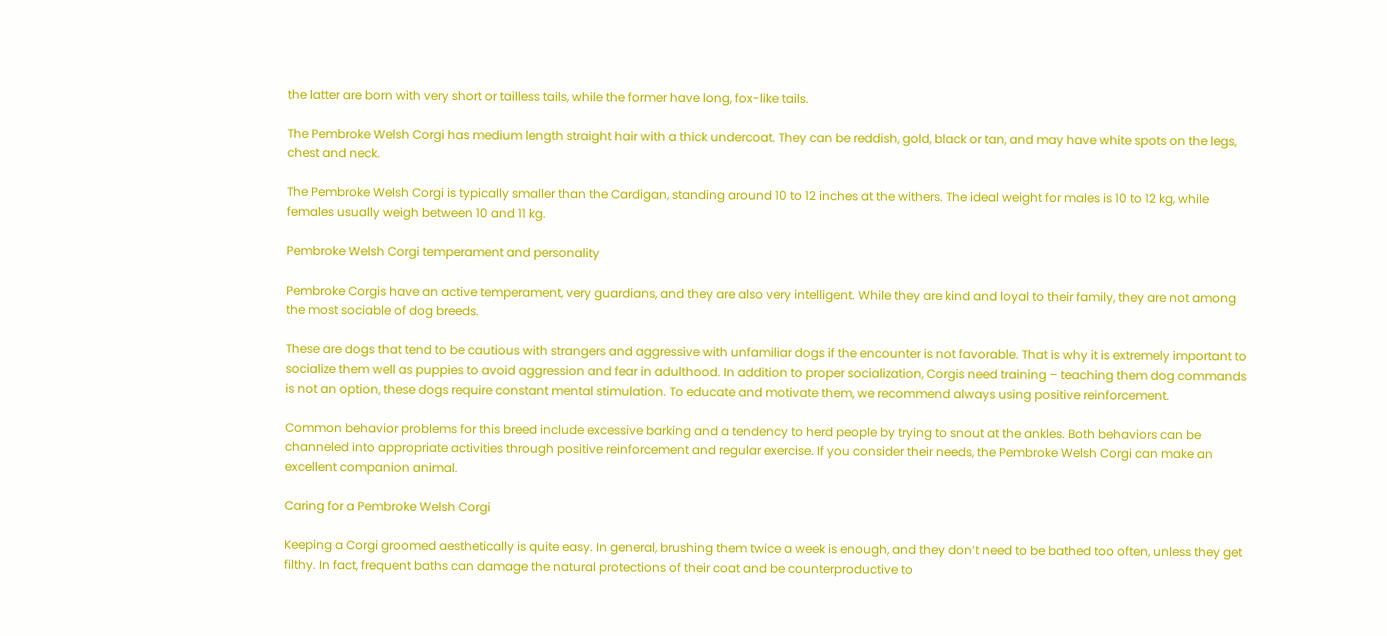the latter are born with very short or tailless tails, while the former have long, fox-like tails.

The Pembroke Welsh Corgi has medium length straight hair with a thick undercoat. They can be reddish, gold, black or tan, and may have white spots on the legs, chest and neck.

The Pembroke Welsh Corgi is typically smaller than the Cardigan, standing around 10 to 12 inches at the withers. The ideal weight for males is 10 to 12 kg, while females usually weigh between 10 and 11 kg.

Pembroke Welsh Corgi temperament and personality

Pembroke Corgis have an active temperament, very guardians, and they are also very intelligent. While they are kind and loyal to their family, they are not among the most sociable of dog breeds.

These are dogs that tend to be cautious with strangers and aggressive with unfamiliar dogs if the encounter is not favorable. That is why it is extremely important to socialize them well as puppies to avoid aggression and fear in adulthood. In addition to proper socialization, Corgis need training – teaching them dog commands is not an option, these dogs require constant mental stimulation. To educate and motivate them, we recommend always using positive reinforcement.

Common behavior problems for this breed include excessive barking and a tendency to herd people by trying to snout at the ankles. Both behaviors can be channeled into appropriate activities through positive reinforcement and regular exercise. If you consider their needs, the Pembroke Welsh Corgi can make an excellent companion animal.

Caring for a Pembroke Welsh Corgi

Keeping a Corgi groomed aesthetically is quite easy. In general, brushing them twice a week is enough, and they don’t need to be bathed too often, unless they get filthy. In fact, frequent baths can damage the natural protections of their coat and be counterproductive to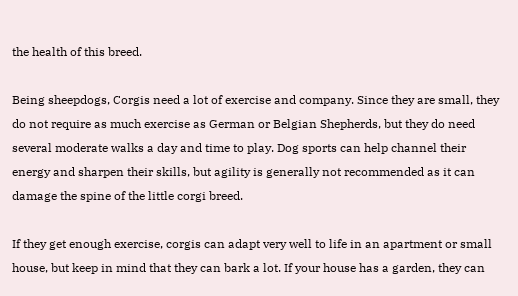the health of this breed.

Being sheepdogs, Corgis need a lot of exercise and company. Since they are small, they do not require as much exercise as German or Belgian Shepherds, but they do need several moderate walks a day and time to play. Dog sports can help channel their energy and sharpen their skills, but agility is generally not recommended as it can damage the spine of the little corgi breed.

If they get enough exercise, corgis can adapt very well to life in an apartment or small house, but keep in mind that they can bark a lot. If your house has a garden, they can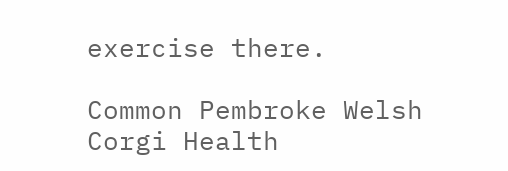exercise there.

Common Pembroke Welsh Corgi Health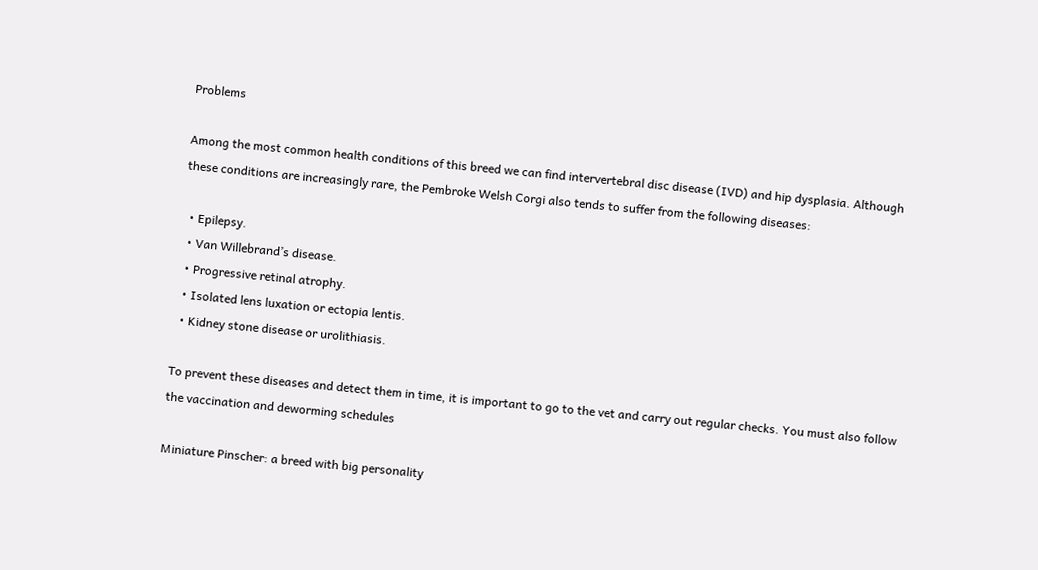Problems

Among the most common health conditions of this breed we can find intervertebral disc disease (IVD) and hip dysplasia. Although these conditions are increasingly rare, the Pembroke Welsh Corgi also tends to suffer from the following diseases:

  • Epilepsy.
  • Van Willebrand’s disease.
  • Progressive retinal atrophy.
  • Isolated lens luxation or ectopia lentis.
  • Kidney stone disease or urolithiasis.

To prevent these diseases and detect them in time, it is important to go to the vet and carry out regular checks. You must also follow the vaccination and deworming schedules

Miniature Pinscher: a breed with big personality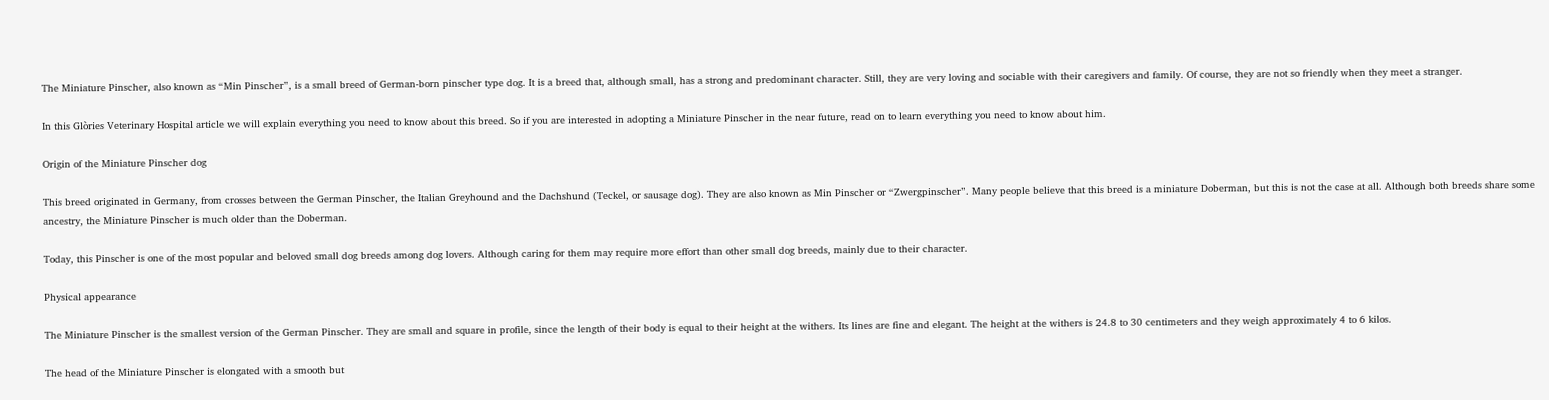The Miniature Pinscher, also known as “Min Pinscher”, is a small breed of German-born pinscher type dog. It is a breed that, although small, has a strong and predominant character. Still, they are very loving and sociable with their caregivers and family. Of course, they are not so friendly when they meet a stranger.

In this Glòries Veterinary Hospital article we will explain everything you need to know about this breed. So if you are interested in adopting a Miniature Pinscher in the near future, read on to learn everything you need to know about him.

Origin of the Miniature Pinscher dog

This breed originated in Germany, from crosses between the German Pinscher, the Italian Greyhound and the Dachshund (Teckel, or sausage dog). They are also known as Min Pinscher or “Zwergpinscher”. Many people believe that this breed is a miniature Doberman, but this is not the case at all. Although both breeds share some ancestry, the Miniature Pinscher is much older than the Doberman.

Today, this Pinscher is one of the most popular and beloved small dog breeds among dog lovers. Although caring for them may require more effort than other small dog breeds, mainly due to their character.

Physical appearance

The Miniature Pinscher is the smallest version of the German Pinscher. They are small and square in profile, since the length of their body is equal to their height at the withers. Its lines are fine and elegant. The height at the withers is 24.8 to 30 centimeters and they weigh approximately 4 to 6 kilos.

The head of the Miniature Pinscher is elongated with a smooth but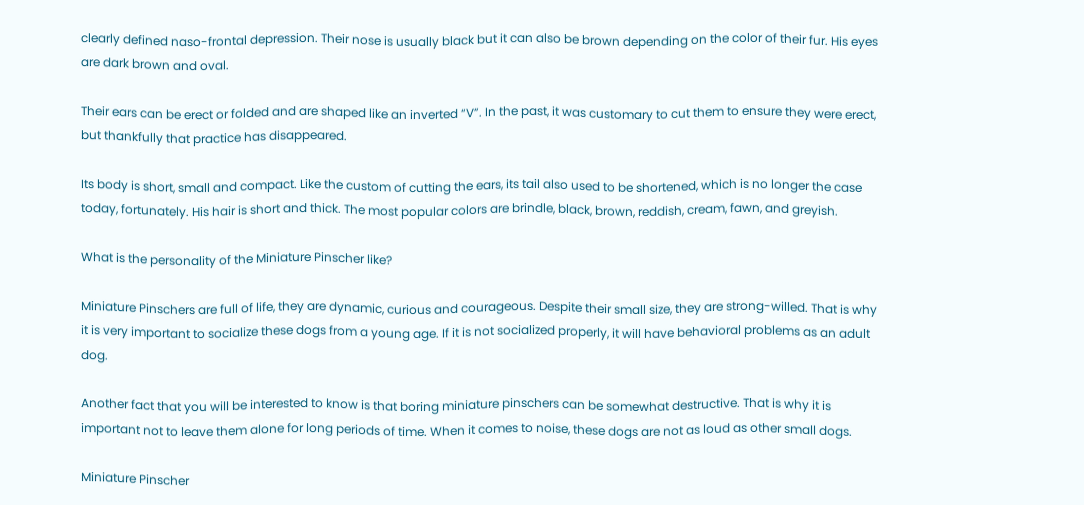clearly defined naso-frontal depression. Their nose is usually black but it can also be brown depending on the color of their fur. His eyes are dark brown and oval.

Their ears can be erect or folded and are shaped like an inverted “V”. In the past, it was customary to cut them to ensure they were erect, but thankfully that practice has disappeared.

Its body is short, small and compact. Like the custom of cutting the ears, its tail also used to be shortened, which is no longer the case today, fortunately. His hair is short and thick. The most popular colors are brindle, black, brown, reddish, cream, fawn, and greyish.

What is the personality of the Miniature Pinscher like?

Miniature Pinschers are full of life, they are dynamic, curious and courageous. Despite their small size, they are strong-willed. That is why it is very important to socialize these dogs from a young age. If it is not socialized properly, it will have behavioral problems as an adult dog.

Another fact that you will be interested to know is that boring miniature pinschers can be somewhat destructive. That is why it is important not to leave them alone for long periods of time. When it comes to noise, these dogs are not as loud as other small dogs.

Miniature Pinscher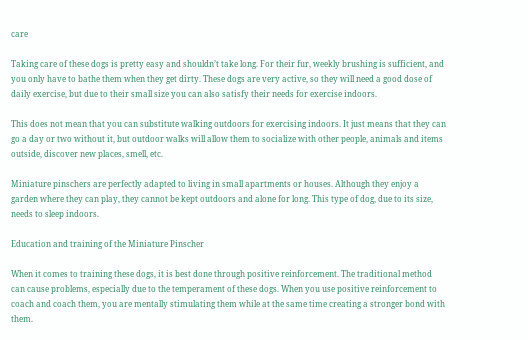care

Taking care of these dogs is pretty easy and shouldn’t take long. For their fur, weekly brushing is sufficient, and you only have to bathe them when they get dirty. These dogs are very active, so they will need a good dose of daily exercise, but due to their small size you can also satisfy their needs for exercise indoors.

This does not mean that you can substitute walking outdoors for exercising indoors. It just means that they can go a day or two without it, but outdoor walks will allow them to socialize with other people, animals and items outside, discover new places, smell, etc.

Miniature pinschers are perfectly adapted to living in small apartments or houses. Although they enjoy a garden where they can play, they cannot be kept outdoors and alone for long. This type of dog, due to its size, needs to sleep indoors.

Education and training of the Miniature Pinscher

When it comes to training these dogs, it is best done through positive reinforcement. The traditional method can cause problems, especially due to the temperament of these dogs. When you use positive reinforcement to coach and coach them, you are mentally stimulating them while at the same time creating a stronger bond with them.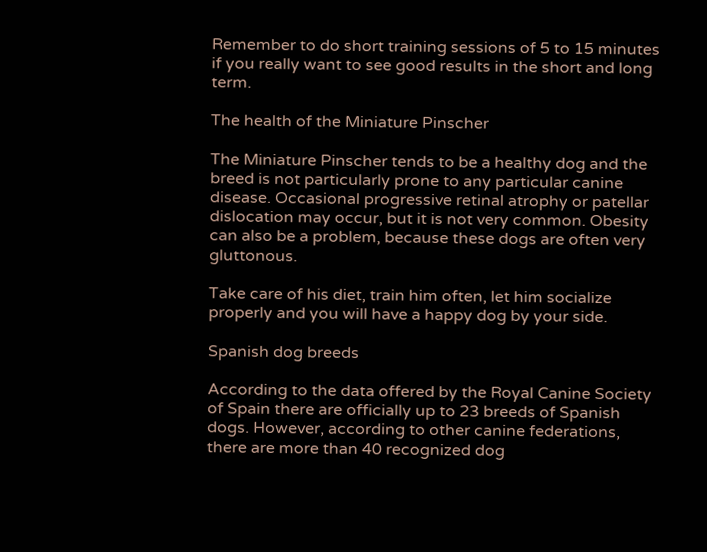Remember to do short training sessions of 5 to 15 minutes if you really want to see good results in the short and long term.

The health of the Miniature Pinscher

The Miniature Pinscher tends to be a healthy dog and the breed is not particularly prone to any particular canine disease. Occasional progressive retinal atrophy or patellar dislocation may occur, but it is not very common. Obesity can also be a problem, because these dogs are often very gluttonous.

Take care of his diet, train him often, let him socialize properly and you will have a happy dog by your side.

Spanish dog breeds

According to the data offered by the Royal Canine Society of Spain there are officially up to 23 breeds of Spanish dogs. However, according to other canine federations, there are more than 40 recognized dog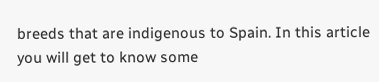breeds that are indigenous to Spain. In this article you will get to know some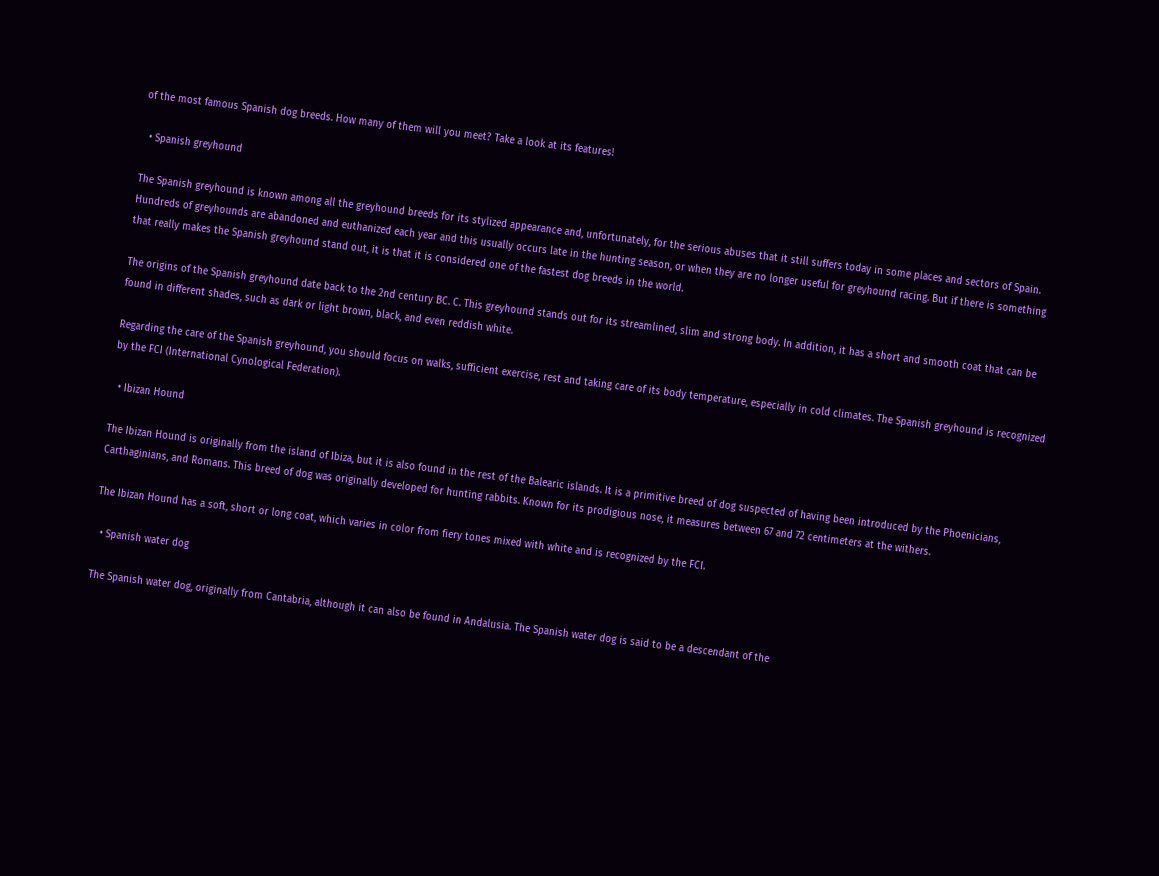of the most famous Spanish dog breeds. How many of them will you meet? Take a look at its features!

  • Spanish greyhound

The Spanish greyhound is known among all the greyhound breeds for its stylized appearance and, unfortunately, for the serious abuses that it still suffers today in some places and sectors of Spain. Hundreds of greyhounds are abandoned and euthanized each year and this usually occurs late in the hunting season, or when they are no longer useful for greyhound racing. But if there is something that really makes the Spanish greyhound stand out, it is that it is considered one of the fastest dog breeds in the world.

The origins of the Spanish greyhound date back to the 2nd century BC. C. This greyhound stands out for its streamlined, slim and strong body. In addition, it has a short and smooth coat that can be found in different shades, such as dark or light brown, black, and even reddish white.

Regarding the care of the Spanish greyhound, you should focus on walks, sufficient exercise, rest and taking care of its body temperature, especially in cold climates. The Spanish greyhound is recognized by the FCI (International Cynological Federation).

  • Ibizan Hound

The Ibizan Hound is originally from the island of Ibiza, but it is also found in the rest of the Balearic islands. It is a primitive breed of dog suspected of having been introduced by the Phoenicians, Carthaginians, and Romans. This breed of dog was originally developed for hunting rabbits. Known for its prodigious nose, it measures between 67 and 72 centimeters at the withers.

The Ibizan Hound has a soft, short or long coat, which varies in color from fiery tones mixed with white and is recognized by the FCI.

  • Spanish water dog

The Spanish water dog, originally from Cantabria, although it can also be found in Andalusia. The Spanish water dog is said to be a descendant of the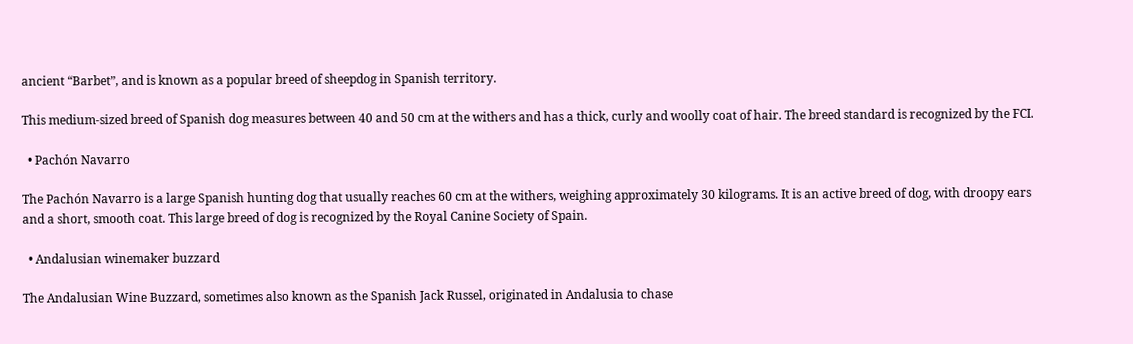ancient “Barbet”, and is known as a popular breed of sheepdog in Spanish territory.

This medium-sized breed of Spanish dog measures between 40 and 50 cm at the withers and has a thick, curly and woolly coat of hair. The breed standard is recognized by the FCI.

  • Pachón Navarro

The Pachón Navarro is a large Spanish hunting dog that usually reaches 60 cm at the withers, weighing approximately 30 kilograms. It is an active breed of dog, with droopy ears and a short, smooth coat. This large breed of dog is recognized by the Royal Canine Society of Spain.

  • Andalusian winemaker buzzard

The Andalusian Wine Buzzard, sometimes also known as the Spanish Jack Russel, originated in Andalusia to chase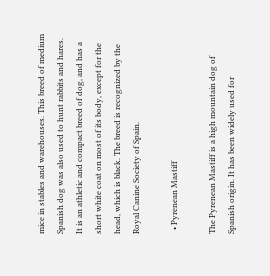mice in stables and warehouses. This breed of medium Spanish dog was also used to hunt rabbits and hares. It is an athletic and compact breed of dog, and has a short white coat on most of its body, except for the head, which is black. The breed is recognized by the Royal Canine Society of Spain.

  • Pyrenean Mastiff

The Pyrenean Mastiff is a high mountain dog of Spanish origin. It has been widely used for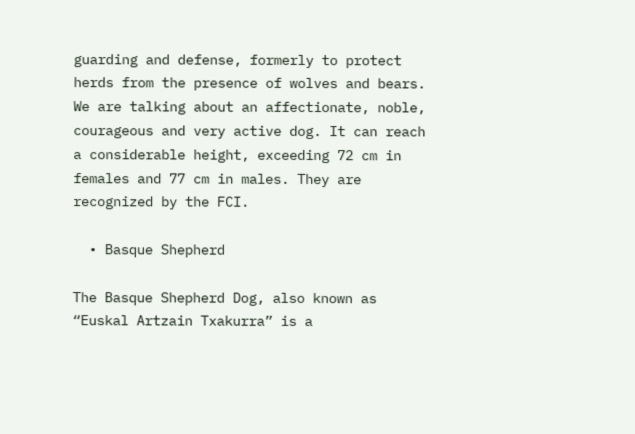guarding and defense, formerly to protect herds from the presence of wolves and bears. We are talking about an affectionate, noble, courageous and very active dog. It can reach a considerable height, exceeding 72 cm in females and 77 cm in males. They are recognized by the FCI.

  • Basque Shepherd

The Basque Shepherd Dog, also known as “Euskal Artzain Txakurra” is a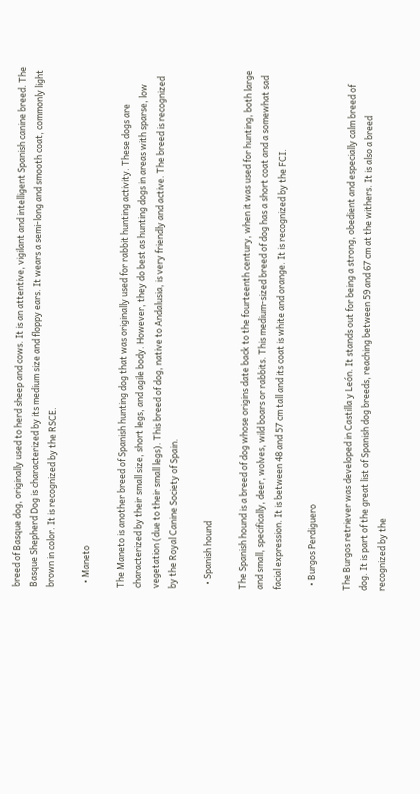breed of Basque dog, originally used to herd sheep and cows. It is an attentive, vigilant and intelligent Spanish canine breed. The Basque Shepherd Dog is characterized by its medium size and floppy ears. It wears a semi-long and smooth coat, commonly light brown in color. It is recognized by the RSCE.

  • Maneto

The Maneto is another breed of Spanish hunting dog that was originally used for rabbit hunting activity. These dogs are characterized by their small size, short legs, and agile body. However, they do best as hunting dogs in areas with sparse, low vegetation (due to their small legs). This breed of dog, native to Andalusia, is very friendly and active. The breed is recognized by the Royal Canine Society of Spain.

  • Spanish hound

The Spanish hound is a breed of dog whose origins date back to the fourteenth century, when it was used for hunting, both large and small, specifically, deer, wolves, wild boars or rabbits. This medium-sized breed of dog has a short coat and a somewhat sad facial expression. It is between 48 and 57 cm tall and its coat is white and orange. It is recognized by the FCI.

  • Burgos Perdiguero

The Burgos retriever was developed in Castilla y León. It stands out for being a strong, obedient and especially calm breed of dog. It is part of the great list of Spanish dog breeds, reaching between 59 and 67 cm at the withers. It is also a breed recognized by the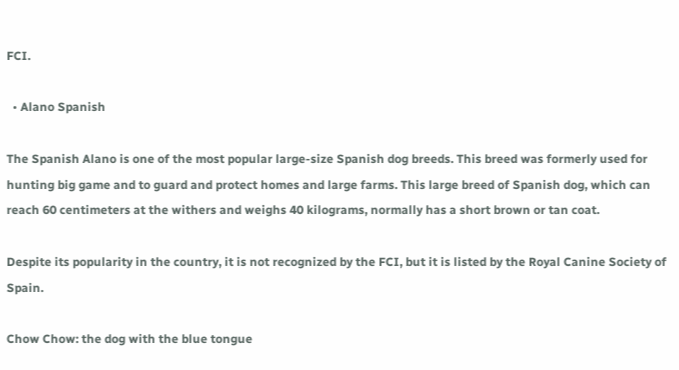FCI.

  • Alano Spanish

The Spanish Alano is one of the most popular large-size Spanish dog breeds. This breed was formerly used for hunting big game and to guard and protect homes and large farms. This large breed of Spanish dog, which can reach 60 centimeters at the withers and weighs 40 kilograms, normally has a short brown or tan coat.

Despite its popularity in the country, it is not recognized by the FCI, but it is listed by the Royal Canine Society of Spain.

Chow Chow: the dog with the blue tongue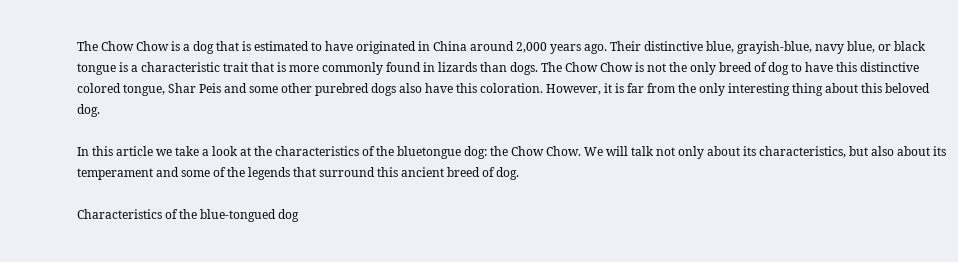The Chow Chow is a dog that is estimated to have originated in China around 2,000 years ago. Their distinctive blue, grayish-blue, navy blue, or black tongue is a characteristic trait that is more commonly found in lizards than dogs. The Chow Chow is not the only breed of dog to have this distinctive colored tongue, Shar Peis and some other purebred dogs also have this coloration. However, it is far from the only interesting thing about this beloved dog.

In this article we take a look at the characteristics of the bluetongue dog: the Chow Chow. We will talk not only about its characteristics, but also about its temperament and some of the legends that surround this ancient breed of dog.

Characteristics of the blue-tongued dog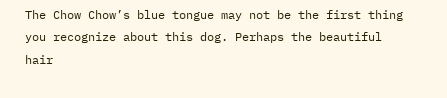The Chow Chow’s blue tongue may not be the first thing you recognize about this dog. Perhaps the beautiful hair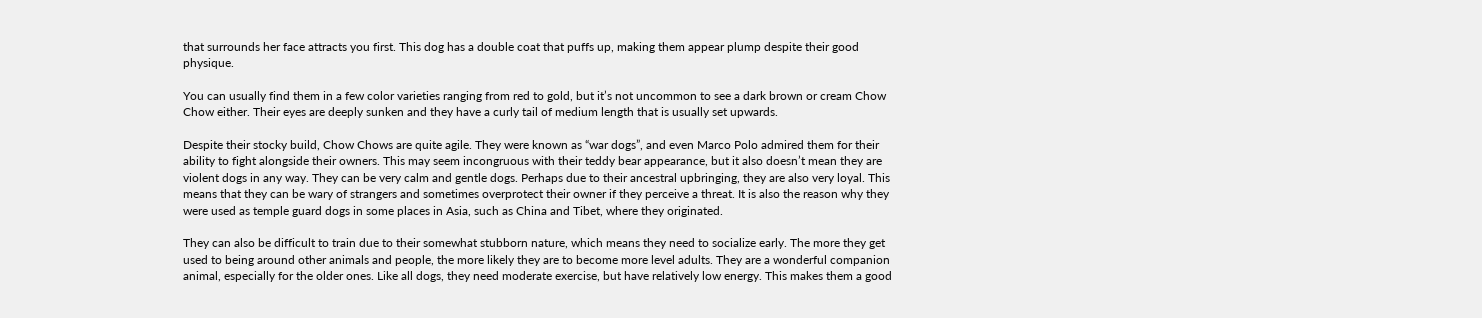that surrounds her face attracts you first. This dog has a double coat that puffs up, making them appear plump despite their good physique.

You can usually find them in a few color varieties ranging from red to gold, but it’s not uncommon to see a dark brown or cream Chow Chow either. Their eyes are deeply sunken and they have a curly tail of medium length that is usually set upwards.

Despite their stocky build, Chow Chows are quite agile. They were known as “war dogs”, and even Marco Polo admired them for their ability to fight alongside their owners. This may seem incongruous with their teddy bear appearance, but it also doesn’t mean they are violent dogs in any way. They can be very calm and gentle dogs. Perhaps due to their ancestral upbringing, they are also very loyal. This means that they can be wary of strangers and sometimes overprotect their owner if they perceive a threat. It is also the reason why they were used as temple guard dogs in some places in Asia, such as China and Tibet, where they originated.

They can also be difficult to train due to their somewhat stubborn nature, which means they need to socialize early. The more they get used to being around other animals and people, the more likely they are to become more level adults. They are a wonderful companion animal, especially for the older ones. Like all dogs, they need moderate exercise, but have relatively low energy. This makes them a good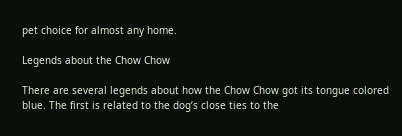pet choice for almost any home.

Legends about the Chow Chow

There are several legends about how the Chow Chow got its tongue colored blue. The first is related to the dog’s close ties to the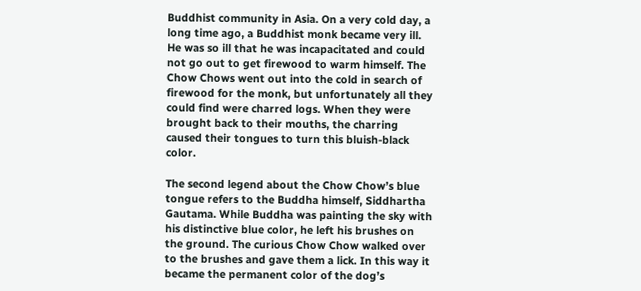Buddhist community in Asia. On a very cold day, a long time ago, a Buddhist monk became very ill. He was so ill that he was incapacitated and could not go out to get firewood to warm himself. The Chow Chows went out into the cold in search of firewood for the monk, but unfortunately all they could find were charred logs. When they were brought back to their mouths, the charring caused their tongues to turn this bluish-black color.

The second legend about the Chow Chow’s blue tongue refers to the Buddha himself, Siddhartha Gautama. While Buddha was painting the sky with his distinctive blue color, he left his brushes on the ground. The curious Chow Chow walked over to the brushes and gave them a lick. In this way it became the permanent color of the dog’s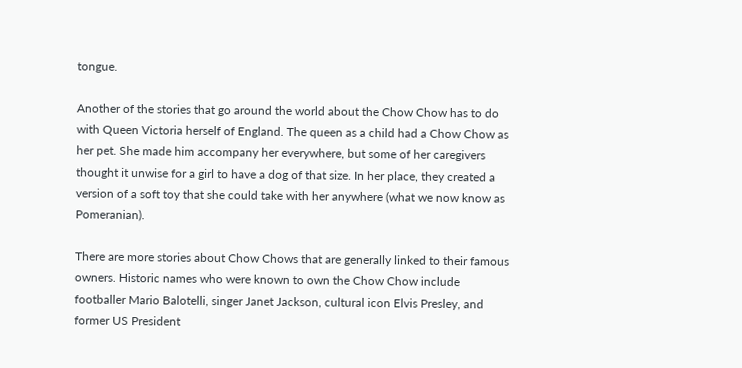tongue.

Another of the stories that go around the world about the Chow Chow has to do with Queen Victoria herself of England. The queen as a child had a Chow Chow as her pet. She made him accompany her everywhere, but some of her caregivers thought it unwise for a girl to have a dog of that size. In her place, they created a version of a soft toy that she could take with her anywhere (what we now know as Pomeranian).

There are more stories about Chow Chows that are generally linked to their famous owners. Historic names who were known to own the Chow Chow include footballer Mario Balotelli, singer Janet Jackson, cultural icon Elvis Presley, and former US President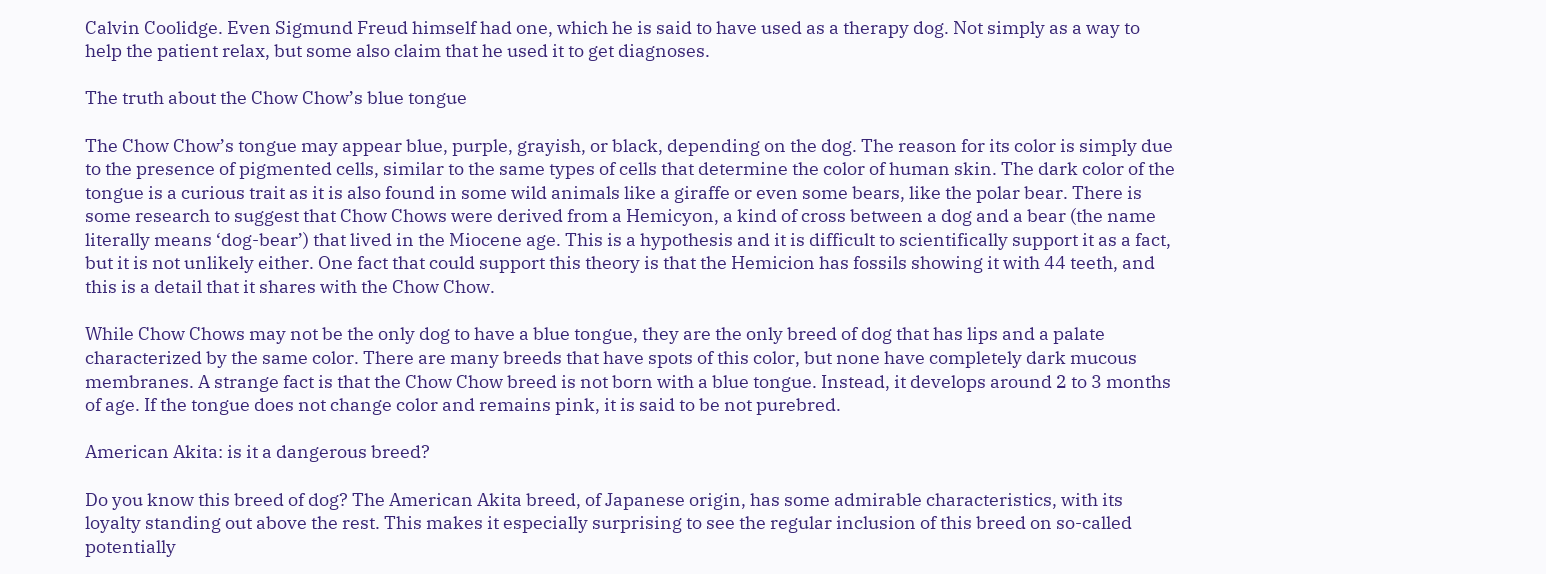Calvin Coolidge. Even Sigmund Freud himself had one, which he is said to have used as a therapy dog. Not simply as a way to help the patient relax, but some also claim that he used it to get diagnoses.

The truth about the Chow Chow’s blue tongue

The Chow Chow’s tongue may appear blue, purple, grayish, or black, depending on the dog. The reason for its color is simply due to the presence of pigmented cells, similar to the same types of cells that determine the color of human skin. The dark color of the tongue is a curious trait as it is also found in some wild animals like a giraffe or even some bears, like the polar bear. There is some research to suggest that Chow Chows were derived from a Hemicyon, a kind of cross between a dog and a bear (the name literally means ‘dog-bear’) that lived in the Miocene age. This is a hypothesis and it is difficult to scientifically support it as a fact, but it is not unlikely either. One fact that could support this theory is that the Hemicion has fossils showing it with 44 teeth, and this is a detail that it shares with the Chow Chow.

While Chow Chows may not be the only dog to have a blue tongue, they are the only breed of dog that has lips and a palate characterized by the same color. There are many breeds that have spots of this color, but none have completely dark mucous membranes. A strange fact is that the Chow Chow breed is not born with a blue tongue. Instead, it develops around 2 to 3 months of age. If the tongue does not change color and remains pink, it is said to be not purebred.

American Akita: is it a dangerous breed?

Do you know this breed of dog? The American Akita breed, of Japanese origin, has some admirable characteristics, with its loyalty standing out above the rest. This makes it especially surprising to see the regular inclusion of this breed on so-called potentially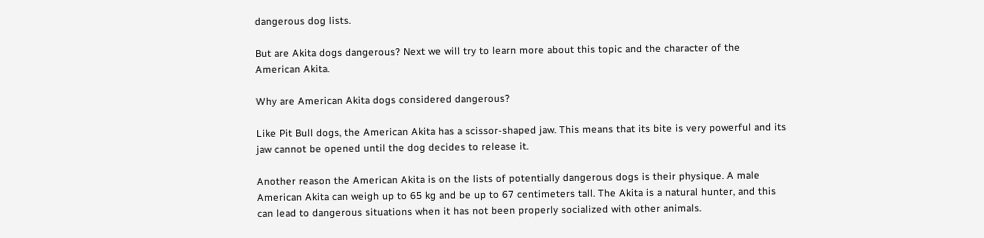dangerous dog lists.

But are Akita dogs dangerous? Next we will try to learn more about this topic and the character of the American Akita.

Why are American Akita dogs considered dangerous?

Like Pit Bull dogs, the American Akita has a scissor-shaped jaw. This means that its bite is very powerful and its jaw cannot be opened until the dog decides to release it.

Another reason the American Akita is on the lists of potentially dangerous dogs is their physique. A male American Akita can weigh up to 65 kg and be up to 67 centimeters tall. The Akita is a natural hunter, and this can lead to dangerous situations when it has not been properly socialized with other animals.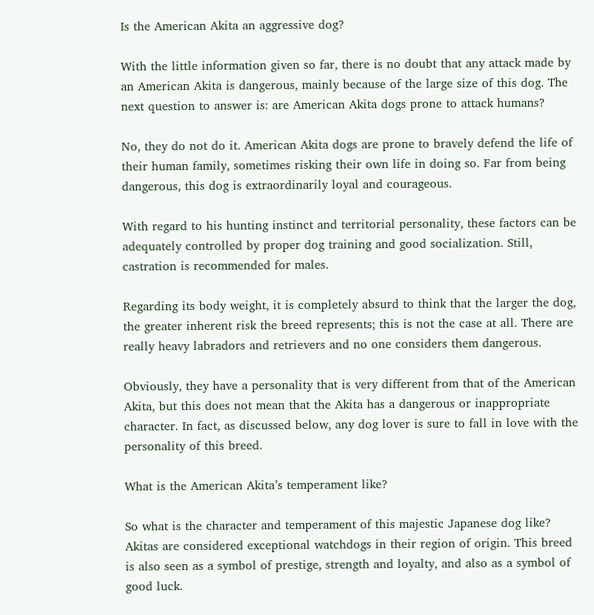Is the American Akita an aggressive dog?

With the little information given so far, there is no doubt that any attack made by an American Akita is dangerous, mainly because of the large size of this dog. The next question to answer is: are American Akita dogs prone to attack humans?

No, they do not do it. American Akita dogs are prone to bravely defend the life of their human family, sometimes risking their own life in doing so. Far from being dangerous, this dog is extraordinarily loyal and courageous.

With regard to his hunting instinct and territorial personality, these factors can be adequately controlled by proper dog training and good socialization. Still, castration is recommended for males.

Regarding its body weight, it is completely absurd to think that the larger the dog, the greater inherent risk the breed represents; this is not the case at all. There are really heavy labradors and retrievers and no one considers them dangerous.

Obviously, they have a personality that is very different from that of the American Akita, but this does not mean that the Akita has a dangerous or inappropriate character. In fact, as discussed below, any dog lover is sure to fall in love with the personality of this breed.

What is the American Akita’s temperament like?

So what is the character and temperament of this majestic Japanese dog like? Akitas are considered exceptional watchdogs in their region of origin. This breed is also seen as a symbol of prestige, strength and loyalty, and also as a symbol of good luck.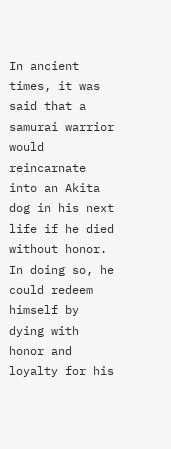In ancient times, it was said that a samurai warrior would reincarnate into an Akita dog in his next life if he died without honor. In doing so, he could redeem himself by dying with honor and loyalty for his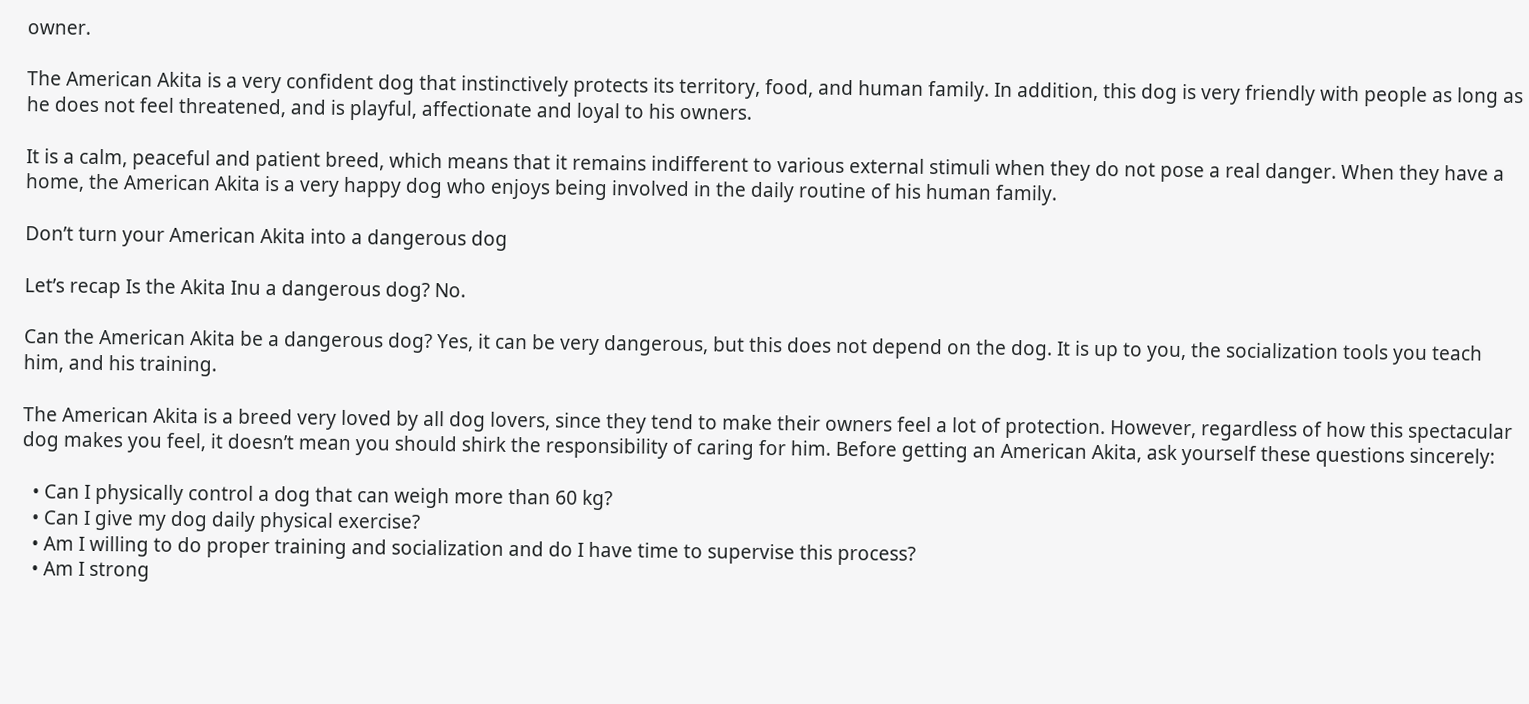owner.

The American Akita is a very confident dog that instinctively protects its territory, food, and human family. In addition, this dog is very friendly with people as long as he does not feel threatened, and is playful, affectionate and loyal to his owners.

It is a calm, peaceful and patient breed, which means that it remains indifferent to various external stimuli when they do not pose a real danger. When they have a home, the American Akita is a very happy dog who enjoys being involved in the daily routine of his human family.

Don’t turn your American Akita into a dangerous dog

Let’s recap Is the Akita Inu a dangerous dog? No.

Can the American Akita be a dangerous dog? Yes, it can be very dangerous, but this does not depend on the dog. It is up to you, the socialization tools you teach him, and his training.

The American Akita is a breed very loved by all dog lovers, since they tend to make their owners feel a lot of protection. However, regardless of how this spectacular dog makes you feel, it doesn’t mean you should shirk the responsibility of caring for him. Before getting an American Akita, ask yourself these questions sincerely:

  • Can I physically control a dog that can weigh more than 60 kg?
  • Can I give my dog daily physical exercise?
  • Am I willing to do proper training and socialization and do I have time to supervise this process?
  • Am I strong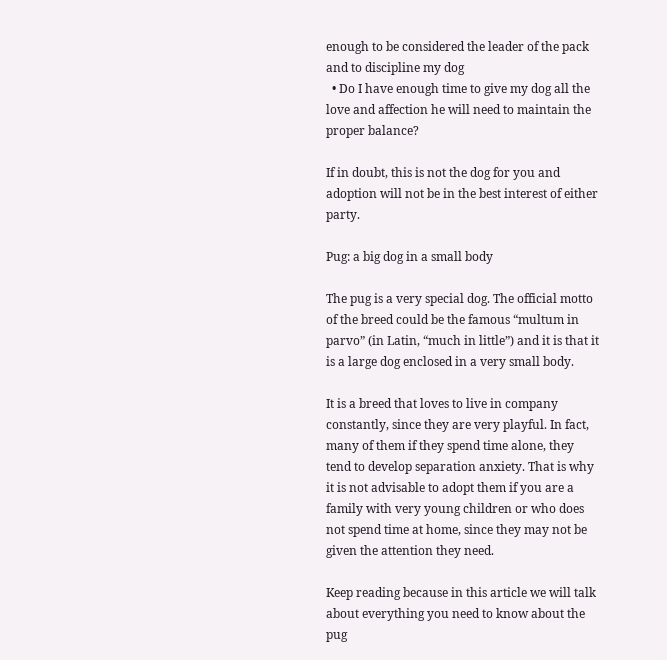enough to be considered the leader of the pack and to discipline my dog
  • Do I have enough time to give my dog all the love and affection he will need to maintain the proper balance?

If in doubt, this is not the dog for you and adoption will not be in the best interest of either party.

Pug: a big dog in a small body

The pug is a very special dog. The official motto of the breed could be the famous “multum in parvo” (in Latin, “much in little”) and it is that it is a large dog enclosed in a very small body.

It is a breed that loves to live in company constantly, since they are very playful. In fact, many of them if they spend time alone, they tend to develop separation anxiety. That is why it is not advisable to adopt them if you are a family with very young children or who does not spend time at home, since they may not be given the attention they need.

Keep reading because in this article we will talk about everything you need to know about the pug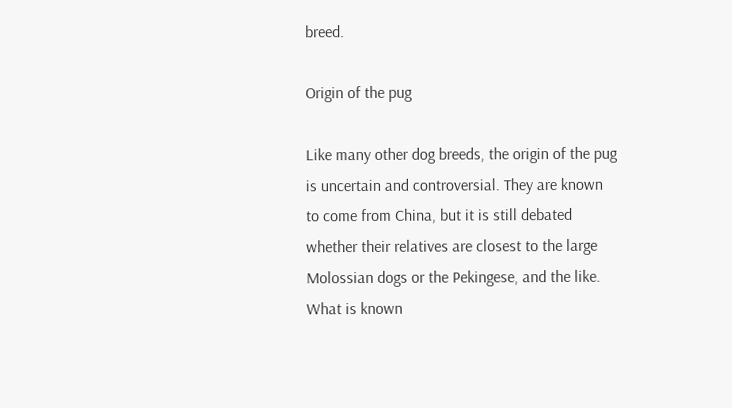breed.

Origin of the pug

Like many other dog breeds, the origin of the pug is uncertain and controversial. They are known to come from China, but it is still debated whether their relatives are closest to the large Molossian dogs or the Pekingese, and the like. What is known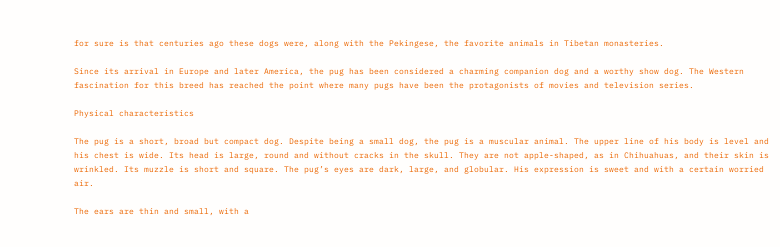for sure is that centuries ago these dogs were, along with the Pekingese, the favorite animals in Tibetan monasteries.

Since its arrival in Europe and later America, the pug has been considered a charming companion dog and a worthy show dog. The Western fascination for this breed has reached the point where many pugs have been the protagonists of movies and television series.

Physical characteristics

The pug is a short, broad but compact dog. Despite being a small dog, the pug is a muscular animal. The upper line of his body is level and his chest is wide. Its head is large, round and without cracks in the skull. They are not apple-shaped, as in Chihuahuas, and their skin is wrinkled. Its muzzle is short and square. The pug’s eyes are dark, large, and globular. His expression is sweet and with a certain worried air.

The ears are thin and small, with a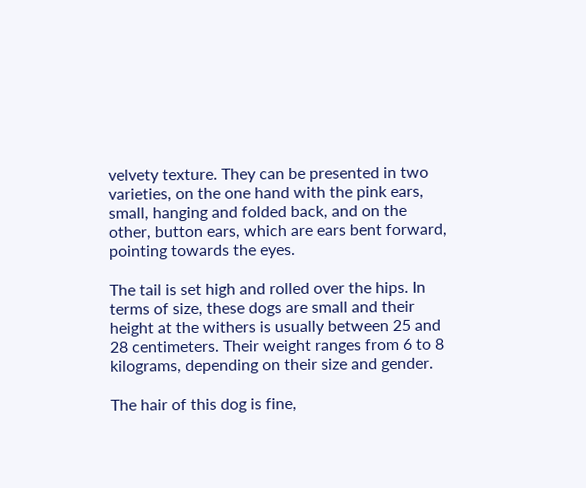velvety texture. They can be presented in two varieties, on the one hand with the pink ears, small, hanging and folded back, and on the other, button ears, which are ears bent forward, pointing towards the eyes.

The tail is set high and rolled over the hips. In terms of size, these dogs are small and their height at the withers is usually between 25 and 28 centimeters. Their weight ranges from 6 to 8 kilograms, depending on their size and gender.

The hair of this dog is fine,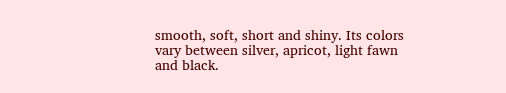smooth, soft, short and shiny. Its colors vary between silver, apricot, light fawn and black.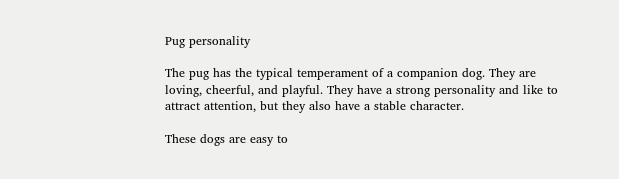Pug personality

The pug has the typical temperament of a companion dog. They are loving, cheerful, and playful. They have a strong personality and like to attract attention, but they also have a stable character.

These dogs are easy to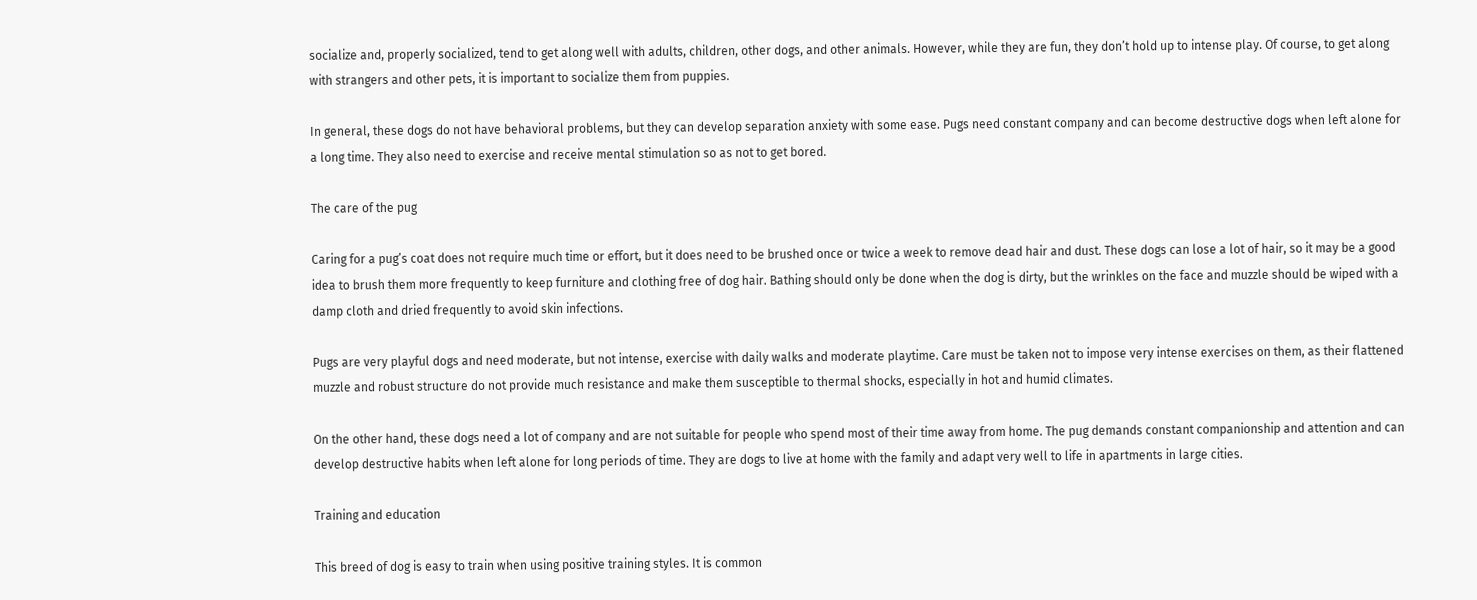socialize and, properly socialized, tend to get along well with adults, children, other dogs, and other animals. However, while they are fun, they don’t hold up to intense play. Of course, to get along with strangers and other pets, it is important to socialize them from puppies.

In general, these dogs do not have behavioral problems, but they can develop separation anxiety with some ease. Pugs need constant company and can become destructive dogs when left alone for a long time. They also need to exercise and receive mental stimulation so as not to get bored.

The care of the pug

Caring for a pug’s coat does not require much time or effort, but it does need to be brushed once or twice a week to remove dead hair and dust. These dogs can lose a lot of hair, so it may be a good idea to brush them more frequently to keep furniture and clothing free of dog hair. Bathing should only be done when the dog is dirty, but the wrinkles on the face and muzzle should be wiped with a damp cloth and dried frequently to avoid skin infections.

Pugs are very playful dogs and need moderate, but not intense, exercise with daily walks and moderate playtime. Care must be taken not to impose very intense exercises on them, as their flattened muzzle and robust structure do not provide much resistance and make them susceptible to thermal shocks, especially in hot and humid climates.

On the other hand, these dogs need a lot of company and are not suitable for people who spend most of their time away from home. The pug demands constant companionship and attention and can develop destructive habits when left alone for long periods of time. They are dogs to live at home with the family and adapt very well to life in apartments in large cities.

Training and education

This breed of dog is easy to train when using positive training styles. It is common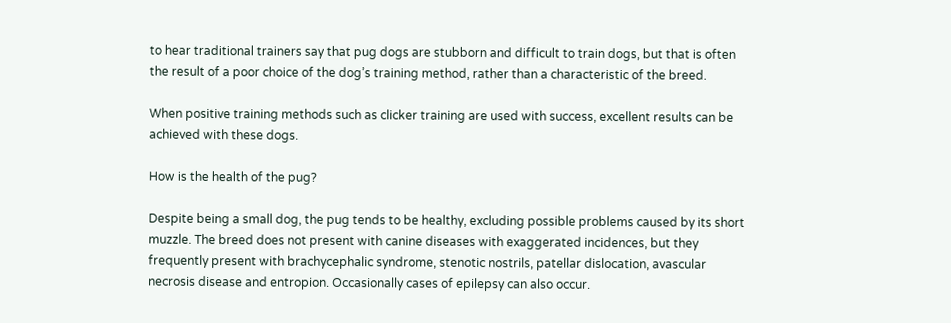to hear traditional trainers say that pug dogs are stubborn and difficult to train dogs, but that is often the result of a poor choice of the dog’s training method, rather than a characteristic of the breed.

When positive training methods such as clicker training are used with success, excellent results can be achieved with these dogs.

How is the health of the pug?

Despite being a small dog, the pug tends to be healthy, excluding possible problems caused by its short muzzle. The breed does not present with canine diseases with exaggerated incidences, but they frequently present with brachycephalic syndrome, stenotic nostrils, patellar dislocation, avascular necrosis disease and entropion. Occasionally cases of epilepsy can also occur.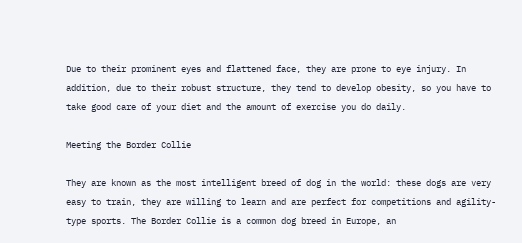Due to their prominent eyes and flattened face, they are prone to eye injury. In addition, due to their robust structure, they tend to develop obesity, so you have to take good care of your diet and the amount of exercise you do daily.

Meeting the Border Collie

They are known as the most intelligent breed of dog in the world: these dogs are very easy to train, they are willing to learn and are perfect for competitions and agility-type sports. The Border Collie is a common dog breed in Europe, an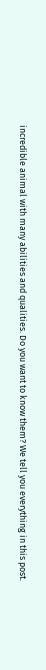incredible animal with many abilities and qualities. Do you want to know them? We tell you everything in this post.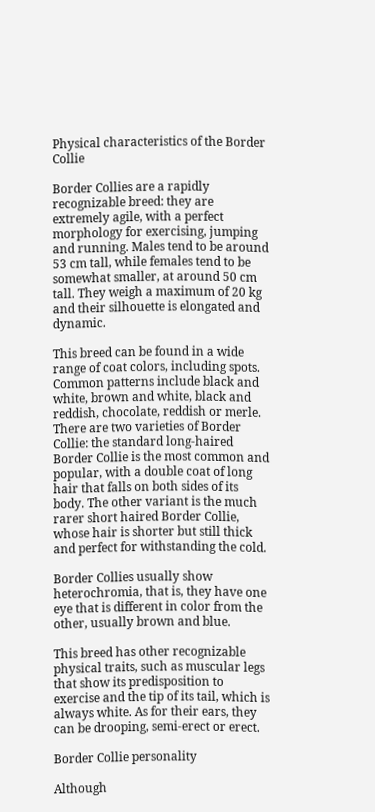Physical characteristics of the Border Collie

Border Collies are a rapidly recognizable breed: they are extremely agile, with a perfect morphology for exercising, jumping and running. Males tend to be around 53 cm tall, while females tend to be somewhat smaller, at around 50 cm tall. They weigh a maximum of 20 kg and their silhouette is elongated and dynamic.

This breed can be found in a wide range of coat colors, including spots. Common patterns include black and white, brown and white, black and reddish, chocolate, reddish or merle. There are two varieties of Border Collie: the standard long-haired Border Collie is the most common and popular, with a double coat of long hair that falls on both sides of its body. The other variant is the much rarer short haired Border Collie, whose hair is shorter but still thick and perfect for withstanding the cold.

Border Collies usually show heterochromia, that is, they have one eye that is different in color from the other, usually brown and blue.

This breed has other recognizable physical traits, such as muscular legs that show its predisposition to exercise and the tip of its tail, which is always white. As for their ears, they can be drooping, semi-erect or erect.

Border Collie personality

Although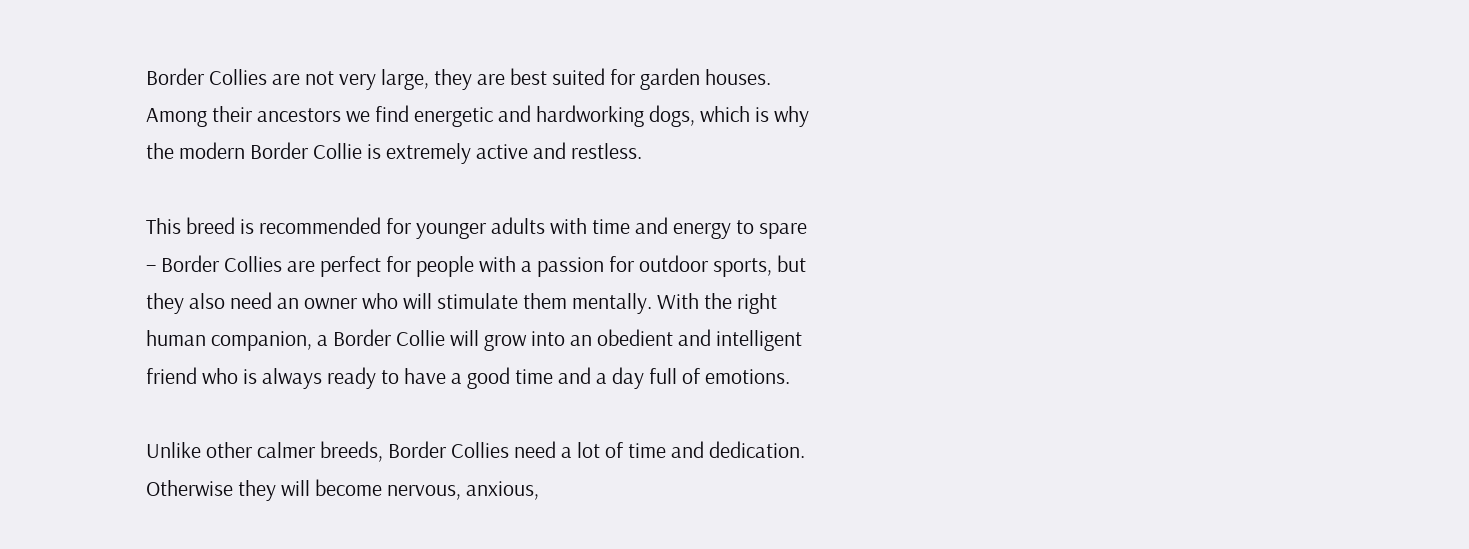Border Collies are not very large, they are best suited for garden houses. Among their ancestors we find energetic and hardworking dogs, which is why the modern Border Collie is extremely active and restless.

This breed is recommended for younger adults with time and energy to spare – Border Collies are perfect for people with a passion for outdoor sports, but they also need an owner who will stimulate them mentally. With the right human companion, a Border Collie will grow into an obedient and intelligent friend who is always ready to have a good time and a day full of emotions.

Unlike other calmer breeds, Border Collies need a lot of time and dedication. Otherwise they will become nervous, anxious,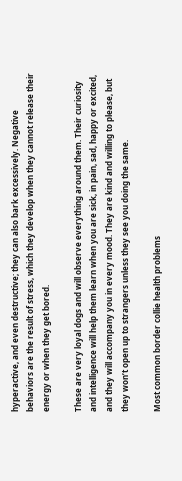hyperactive, and even destructive; they can also bark excessively. Negative behaviors are the result of stress, which they develop when they cannot release their energy or when they get bored.

These are very loyal dogs and will observe everything around them. Their curiosity and intelligence will help them learn when you are sick, in pain, sad, happy or excited, and they will accompany you in every mood. They are kind and willing to please, but they won’t open up to strangers unless they see you doing the same.

Most common border collie health problems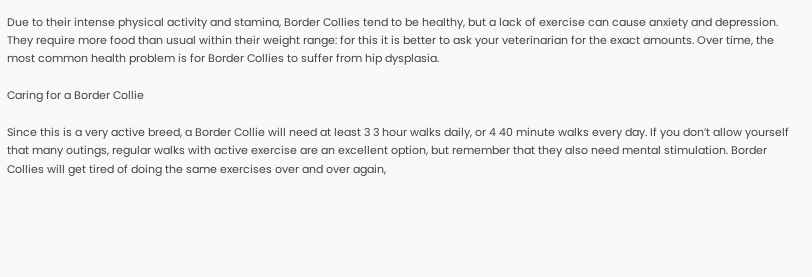Due to their intense physical activity and stamina, Border Collies tend to be healthy, but a lack of exercise can cause anxiety and depression. They require more food than usual within their weight range: for this it is better to ask your veterinarian for the exact amounts. Over time, the most common health problem is for Border Collies to suffer from hip dysplasia.

Caring for a Border Collie

Since this is a very active breed, a Border Collie will need at least 3 3 hour walks daily, or 4 40 minute walks every day. If you don’t allow yourself that many outings, regular walks with active exercise are an excellent option, but remember that they also need mental stimulation. Border Collies will get tired of doing the same exercises over and over again,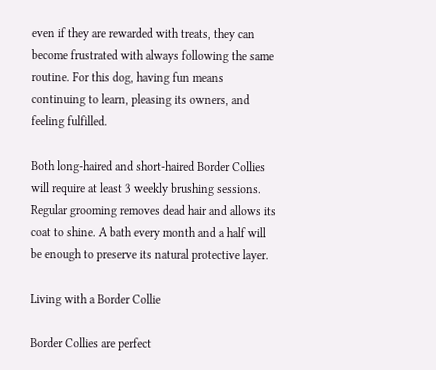even if they are rewarded with treats, they can become frustrated with always following the same routine. For this dog, having fun means continuing to learn, pleasing its owners, and feeling fulfilled.

Both long-haired and short-haired Border Collies will require at least 3 weekly brushing sessions. Regular grooming removes dead hair and allows its coat to shine. A bath every month and a half will be enough to preserve its natural protective layer.

Living with a Border Collie

Border Collies are perfect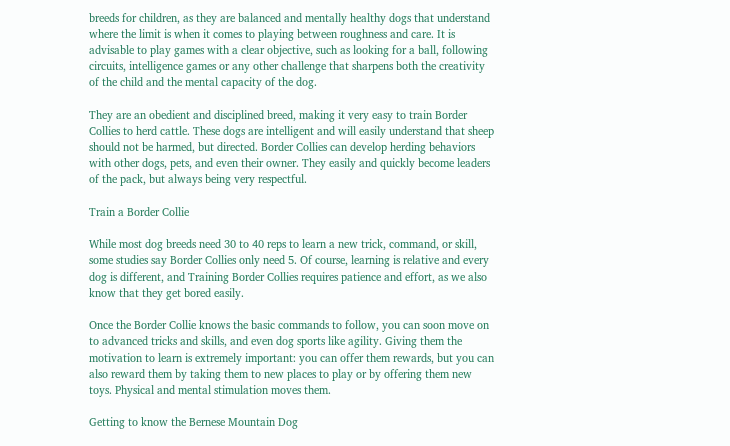breeds for children, as they are balanced and mentally healthy dogs that understand where the limit is when it comes to playing between roughness and care. It is advisable to play games with a clear objective, such as looking for a ball, following circuits, intelligence games or any other challenge that sharpens both the creativity of the child and the mental capacity of the dog.

They are an obedient and disciplined breed, making it very easy to train Border Collies to herd cattle. These dogs are intelligent and will easily understand that sheep should not be harmed, but directed. Border Collies can develop herding behaviors with other dogs, pets, and even their owner. They easily and quickly become leaders of the pack, but always being very respectful.

Train a Border Collie

While most dog breeds need 30 to 40 reps to learn a new trick, command, or skill, some studies say Border Collies only need 5. Of course, learning is relative and every dog is different, and Training Border Collies requires patience and effort, as we also know that they get bored easily.

Once the Border Collie knows the basic commands to follow, you can soon move on to advanced tricks and skills, and even dog sports like agility. Giving them the motivation to learn is extremely important: you can offer them rewards, but you can also reward them by taking them to new places to play or by offering them new toys. Physical and mental stimulation moves them.

Getting to know the Bernese Mountain Dog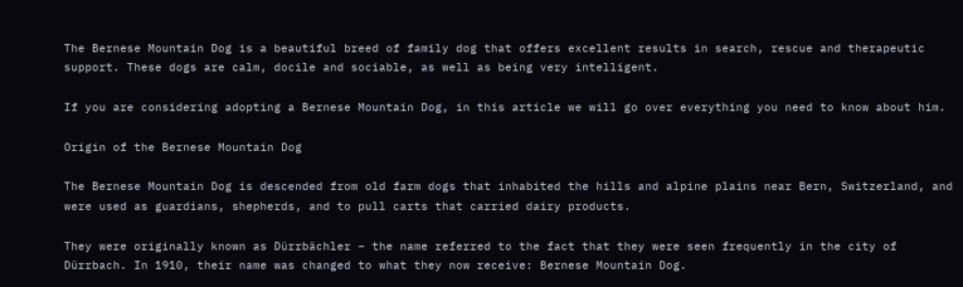The Bernese Mountain Dog is a beautiful breed of family dog that offers excellent results in search, rescue and therapeutic support. These dogs are calm, docile and sociable, as well as being very intelligent.

If you are considering adopting a Bernese Mountain Dog, in this article we will go over everything you need to know about him.

Origin of the Bernese Mountain Dog

The Bernese Mountain Dog is descended from old farm dogs that inhabited the hills and alpine plains near Bern, Switzerland, and were used as guardians, shepherds, and to pull carts that carried dairy products.

They were originally known as Dürrbächler – the name referred to the fact that they were seen frequently in the city of Dürrbach. In 1910, their name was changed to what they now receive: Bernese Mountain Dog.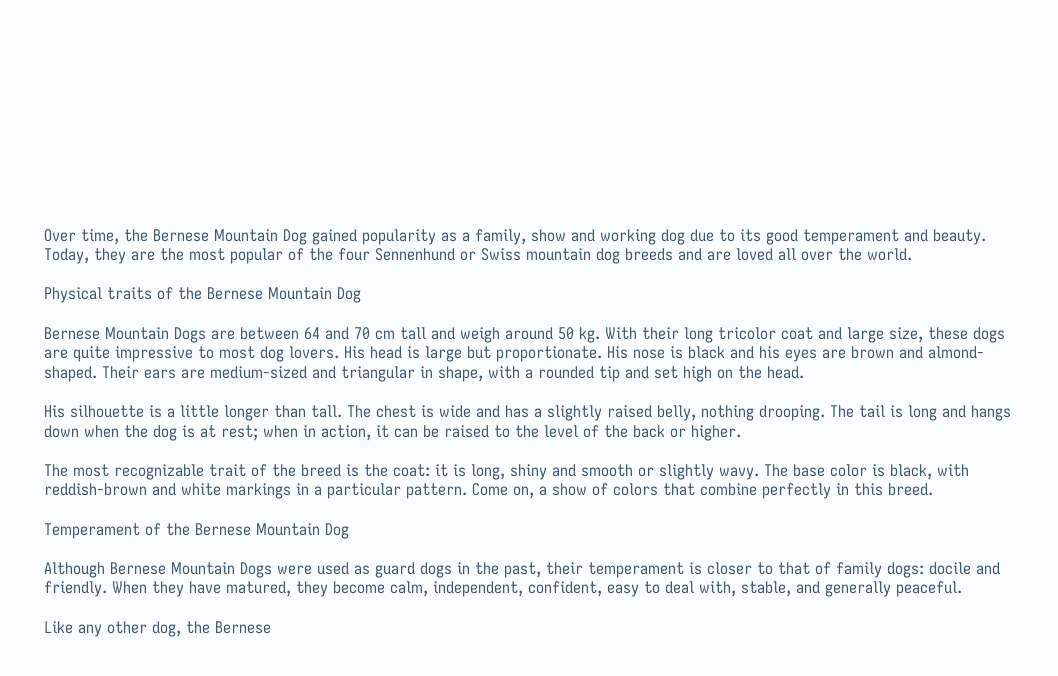Over time, the Bernese Mountain Dog gained popularity as a family, show and working dog due to its good temperament and beauty. Today, they are the most popular of the four Sennenhund or Swiss mountain dog breeds and are loved all over the world.

Physical traits of the Bernese Mountain Dog

Bernese Mountain Dogs are between 64 and 70 cm tall and weigh around 50 kg. With their long tricolor coat and large size, these dogs are quite impressive to most dog lovers. His head is large but proportionate. His nose is black and his eyes are brown and almond-shaped. Their ears are medium-sized and triangular in shape, with a rounded tip and set high on the head.

His silhouette is a little longer than tall. The chest is wide and has a slightly raised belly, nothing drooping. The tail is long and hangs down when the dog is at rest; when in action, it can be raised to the level of the back or higher.

The most recognizable trait of the breed is the coat: it is long, shiny and smooth or slightly wavy. The base color is black, with reddish-brown and white markings in a particular pattern. Come on, a show of colors that combine perfectly in this breed.

Temperament of the Bernese Mountain Dog

Although Bernese Mountain Dogs were used as guard dogs in the past, their temperament is closer to that of family dogs: docile and friendly. When they have matured, they become calm, independent, confident, easy to deal with, stable, and generally peaceful.

Like any other dog, the Bernese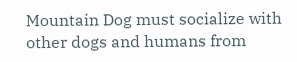Mountain Dog must socialize with other dogs and humans from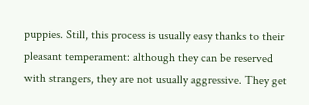puppies. Still, this process is usually easy thanks to their pleasant temperament: although they can be reserved with strangers, they are not usually aggressive. They get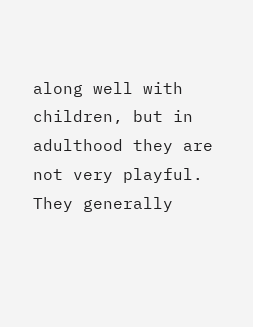along well with children, but in adulthood they are not very playful. They generally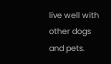live well with other dogs and pets.